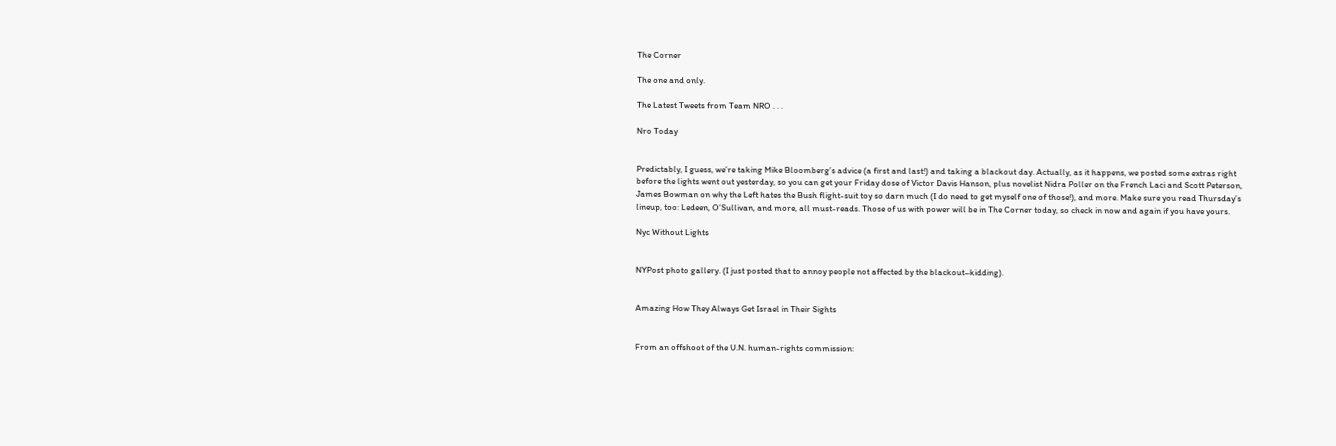The Corner

The one and only.

The Latest Tweets from Team NRO . . .

Nro Today


Predictably, I guess, we’re taking Mike Bloomberg’s advice (a first and last!) and taking a blackout day. Actually, as it happens, we posted some extras right before the lights went out yesterday, so you can get your Friday dose of Victor Davis Hanson, plus novelist Nidra Poller on the French Laci and Scott Peterson, James Bowman on why the Left hates the Bush flight-suit toy so darn much (I do need to get myself one of those!), and more. Make sure you read Thursday’s lineup, too: Ledeen, O’Sullivan, and more, all must-reads. Those of us with power will be in The Corner today, so check in now and again if you have yours.

Nyc Without Lights


NYPost photo gallery. (I just posted that to annoy people not affected by the blackout–kidding).


Amazing How They Always Get Israel in Their Sights


From an offshoot of the U.N. human-rights commission: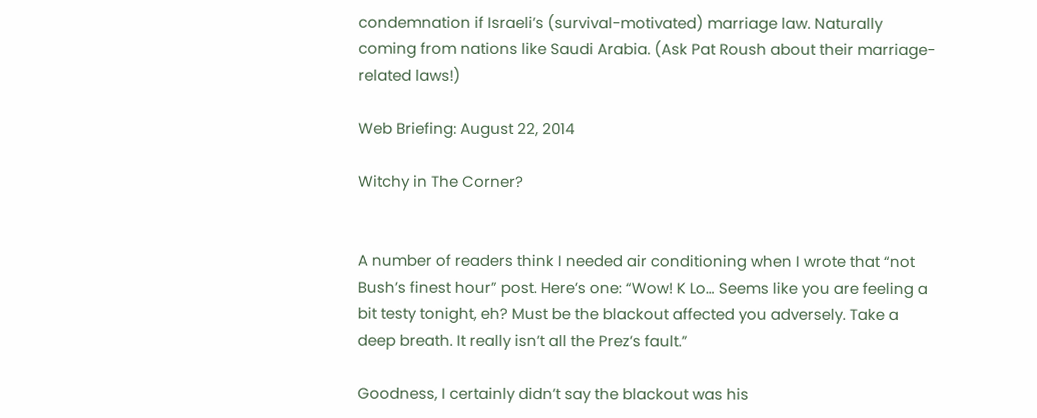condemnation if Israeli’s (survival-motivated) marriage law. Naturally coming from nations like Saudi Arabia. (Ask Pat Roush about their marriage-related laws!)

Web Briefing: August 22, 2014

Witchy in The Corner?


A number of readers think I needed air conditioning when I wrote that “not Bush’s finest hour” post. Here’s one: “Wow! K Lo… Seems like you are feeling a bit testy tonight, eh? Must be the blackout affected you adversely. Take a deep breath. It really isn’t all the Prez’s fault.”

Goodness, I certainly didn’t say the blackout was his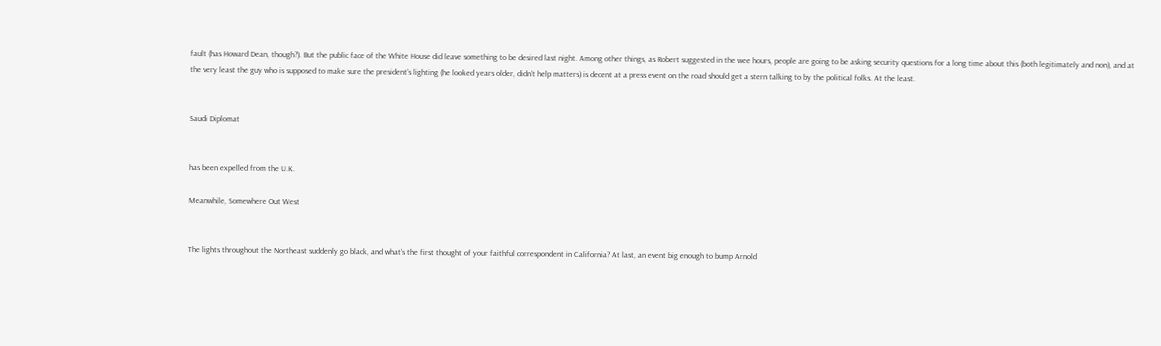fault (has Howard Dean, though?). But the public face of the White House did leave something to be desired last night. Among other things, as Robert suggested in the wee hours, people are going to be asking security questions for a long time about this (both legitimately and non), and at the very least the guy who is supposed to make sure the president’s lighting (he looked years older, didn’t help matters) is decent at a press event on the road should get a stern talking to by the political folks. At the least.


Saudi Diplomat


has been expelled from the U.K.

Meanwhile, Somewhere Out West


The lights throughout the Northeast suddenly go black, and what’s the first thought of your faithful correspondent in California? At last, an event big enough to bump Arnold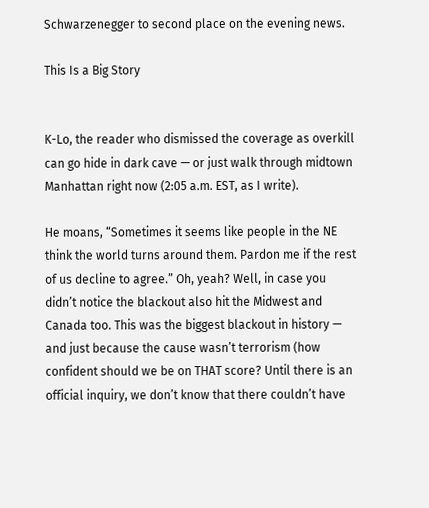Schwarzenegger to second place on the evening news.

This Is a Big Story


K-Lo, the reader who dismissed the coverage as overkill can go hide in dark cave — or just walk through midtown Manhattan right now (2:05 a.m. EST, as I write).

He moans, “Sometimes it seems like people in the NE think the world turns around them. Pardon me if the rest of us decline to agree.” Oh, yeah? Well, in case you didn’t notice the blackout also hit the Midwest and Canada too. This was the biggest blackout in history — and just because the cause wasn’t terrorism (how confident should we be on THAT score? Until there is an official inquiry, we don’t know that there couldn’t have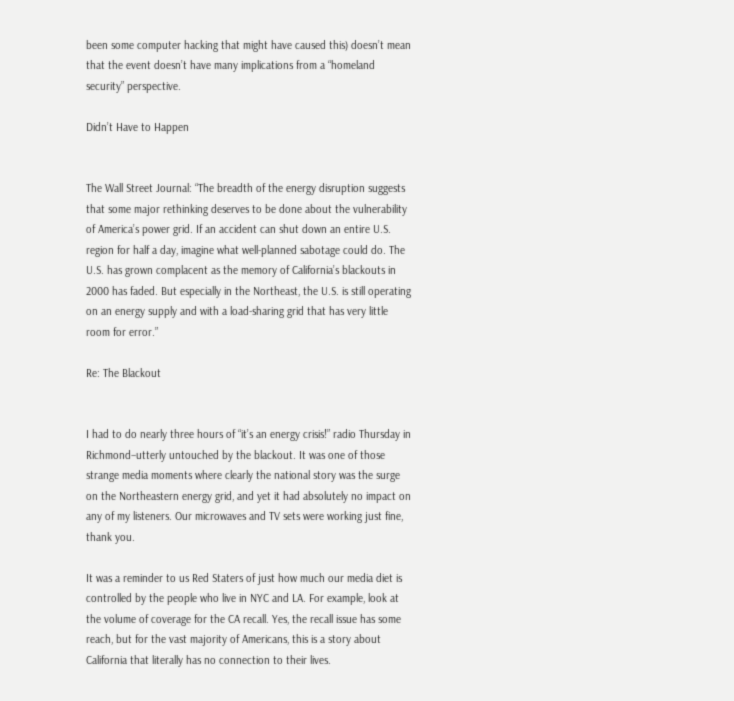been some computer hacking that might have caused this) doesn’t mean that the event doesn’t have many implications from a “homeland security” perspective.

Didn’t Have to Happen


The Wall Street Journal: “The breadth of the energy disruption suggests that some major rethinking deserves to be done about the vulnerability of America’s power grid. If an accident can shut down an entire U.S. region for half a day, imagine what well-planned sabotage could do. The U.S. has grown complacent as the memory of California’s blackouts in 2000 has faded. But especially in the Northeast, the U.S. is still operating on an energy supply and with a load-sharing grid that has very little room for error.”

Re: The Blackout


I had to do nearly three hours of “it’s an energy crisis!” radio Thursday in Richmond–utterly untouched by the blackout. It was one of those strange media moments where clearly the national story was the surge on the Northeastern energy grid, and yet it had absolutely no impact on any of my listeners. Our microwaves and TV sets were working just fine, thank you.

It was a reminder to us Red Staters of just how much our media diet is controlled by the people who live in NYC and LA. For example, look at the volume of coverage for the CA recall. Yes, the recall issue has some reach, but for the vast majority of Americans, this is a story about California that literally has no connection to their lives.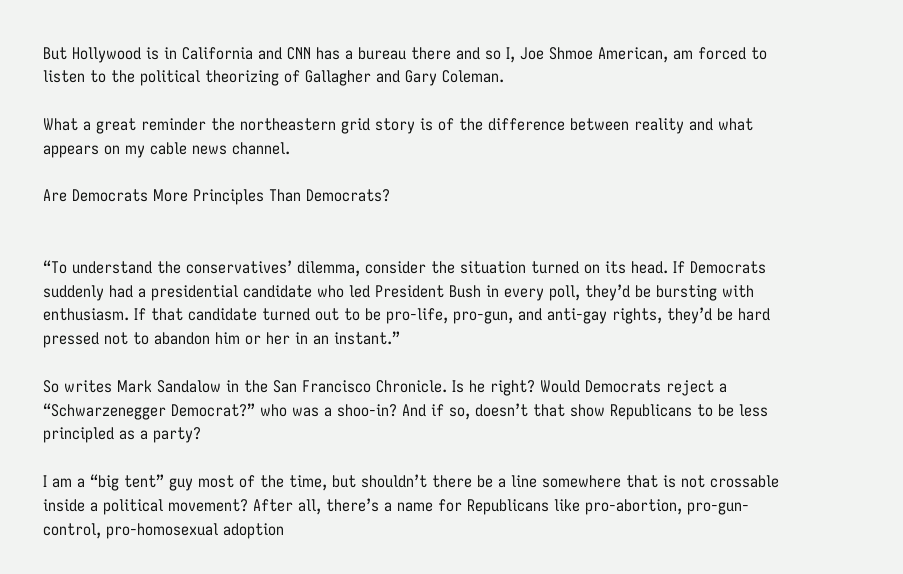But Hollywood is in California and CNN has a bureau there and so I, Joe Shmoe American, am forced to listen to the political theorizing of Gallagher and Gary Coleman.

What a great reminder the northeastern grid story is of the difference between reality and what appears on my cable news channel.

Are Democrats More Principles Than Democrats?


“To understand the conservatives’ dilemma, consider the situation turned on its head. If Democrats suddenly had a presidential candidate who led President Bush in every poll, they’d be bursting with enthusiasm. If that candidate turned out to be pro-life, pro-gun, and anti-gay rights, they’d be hard pressed not to abandon him or her in an instant.”

So writes Mark Sandalow in the San Francisco Chronicle. Is he right? Would Democrats reject a “Schwarzenegger Democrat?” who was a shoo-in? And if so, doesn’t that show Republicans to be less principled as a party?

I am a “big tent” guy most of the time, but shouldn’t there be a line somewhere that is not crossable inside a political movement? After all, there’s a name for Republicans like pro-abortion, pro-gun-control, pro-homosexual adoption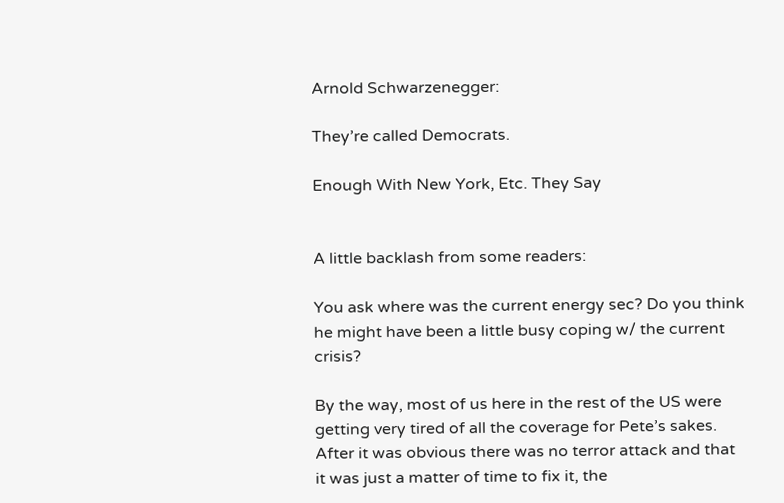Arnold Schwarzenegger:

They’re called Democrats.

Enough With New York, Etc. They Say


A little backlash from some readers:

You ask where was the current energy sec? Do you think he might have been a little busy coping w/ the current crisis?

By the way, most of us here in the rest of the US were getting very tired of all the coverage for Pete’s sakes. After it was obvious there was no terror attack and that it was just a matter of time to fix it, the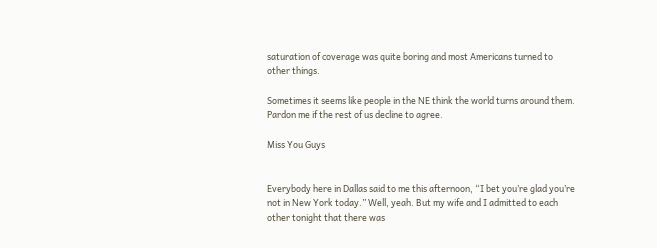saturation of coverage was quite boring and most Americans turned to other things.

Sometimes it seems like people in the NE think the world turns around them. Pardon me if the rest of us decline to agree.

Miss You Guys


Everybody here in Dallas said to me this afternoon, “I bet you’re glad you’re not in New York today.” Well, yeah. But my wife and I admitted to each other tonight that there was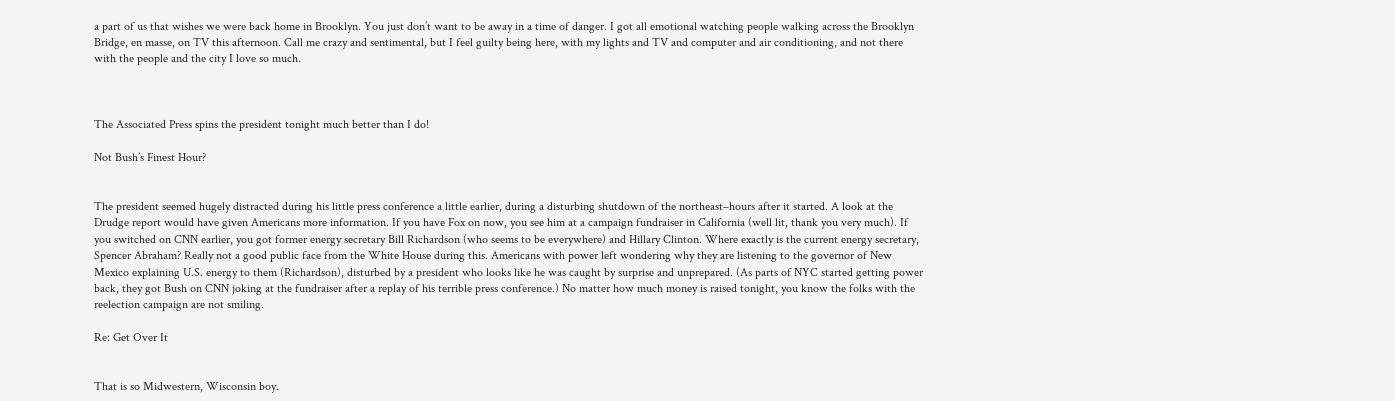a part of us that wishes we were back home in Brooklyn. You just don’t want to be away in a time of danger. I got all emotional watching people walking across the Brooklyn Bridge, en masse, on TV this afternoon. Call me crazy and sentimental, but I feel guilty being here, with my lights and TV and computer and air conditioning, and not there with the people and the city I love so much.



The Associated Press spins the president tonight much better than I do!

Not Bush’s Finest Hour?


The president seemed hugely distracted during his little press conference a little earlier, during a disturbing shutdown of the northeast–hours after it started. A look at the Drudge report would have given Americans more information. If you have Fox on now, you see him at a campaign fundraiser in California (well lit, thank you very much). If you switched on CNN earlier, you got former energy secretary Bill Richardson (who seems to be everywhere) and Hillary Clinton. Where exactly is the current energy secretary, Spencer Abraham? Really not a good public face from the White House during this. Americans with power left wondering why they are listening to the governor of New Mexico explaining U.S. energy to them (Richardson), disturbed by a president who looks like he was caught by surprise and unprepared. (As parts of NYC started getting power back, they got Bush on CNN joking at the fundraiser after a replay of his terrible press conference.) No matter how much money is raised tonight, you know the folks with the reelection campaign are not smiling.

Re: Get Over It


That is so Midwestern, Wisconsin boy.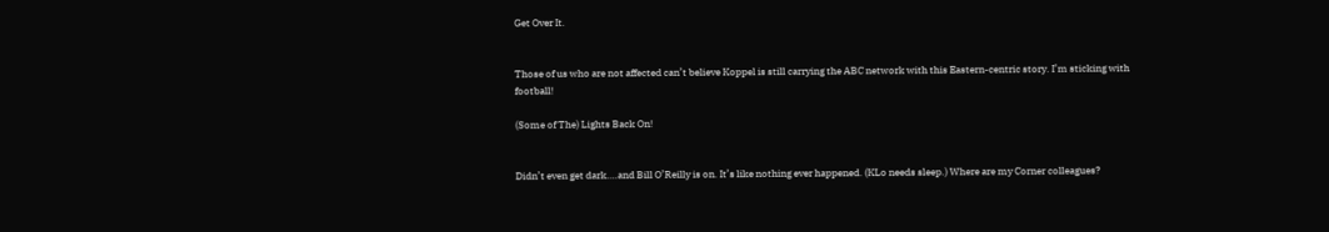Get Over It.


Those of us who are not affected can’t believe Koppel is still carrying the ABC network with this Eastern-centric story. I’m sticking with football!

(Some of The) Lights Back On!


Didn’t even get dark….and Bill O’Reilly is on. It’s like nothing ever happened. (KLo needs sleep.) Where are my Corner colleagues?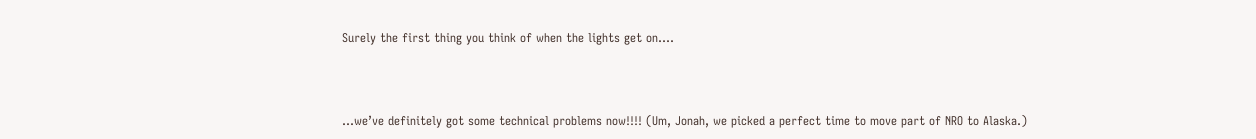Surely the first thing you think of when the lights get on….



…we’ve definitely got some technical problems now!!!! (Um, Jonah, we picked a perfect time to move part of NRO to Alaska.)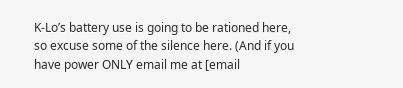K-Lo’s battery use is going to be rationed here, so excuse some of the silence here. (And if you have power ONLY email me at [email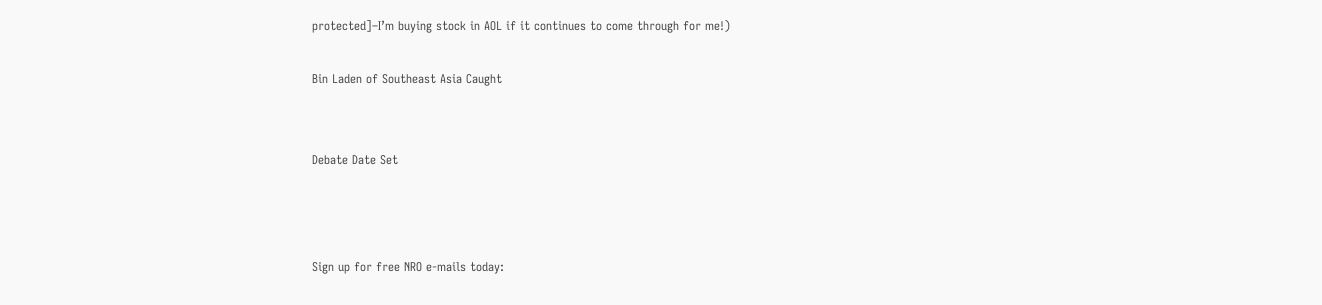protected]–I’m buying stock in AOL if it continues to come through for me!)

Bin Laden of Southeast Asia Caught


Debate Date Set



Sign up for free NRO e-mails today: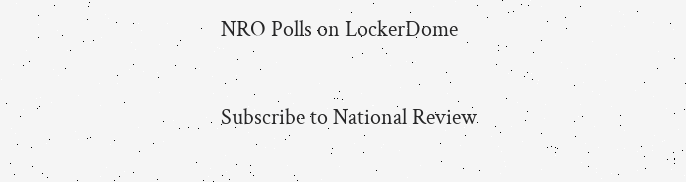NRO Polls on LockerDome

Subscribe to National Review